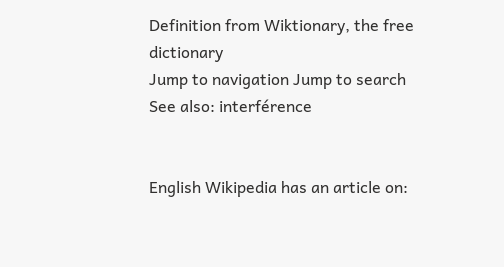Definition from Wiktionary, the free dictionary
Jump to navigation Jump to search
See also: interférence


English Wikipedia has an article on: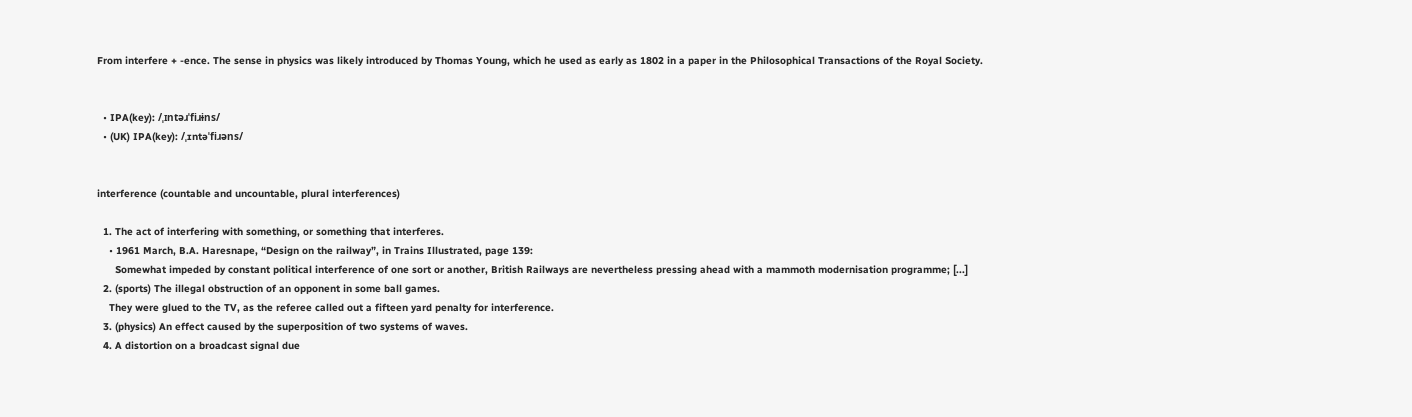From interfere + -ence. The sense in physics was likely introduced by Thomas Young, which he used as early as 1802 in a paper in the Philosophical Transactions of the Royal Society.


  • IPA(key): /ˌɪntəɹˈfiɹɨns/
  • (UK) IPA(key): /ˌɪntəˈfiɹəns/


interference (countable and uncountable, plural interferences)

  1. The act of interfering with something, or something that interferes.
    • 1961 March, B.A. Haresnape, “Design on the railway”, in Trains Illustrated, page 139:
      Somewhat impeded by constant political interference of one sort or another, British Railways are nevertheless pressing ahead with a mammoth modernisation programme; [...]
  2. (sports) The illegal obstruction of an opponent in some ball games.
    They were glued to the TV, as the referee called out a fifteen yard penalty for interference.
  3. (physics) An effect caused by the superposition of two systems of waves.
  4. A distortion on a broadcast signal due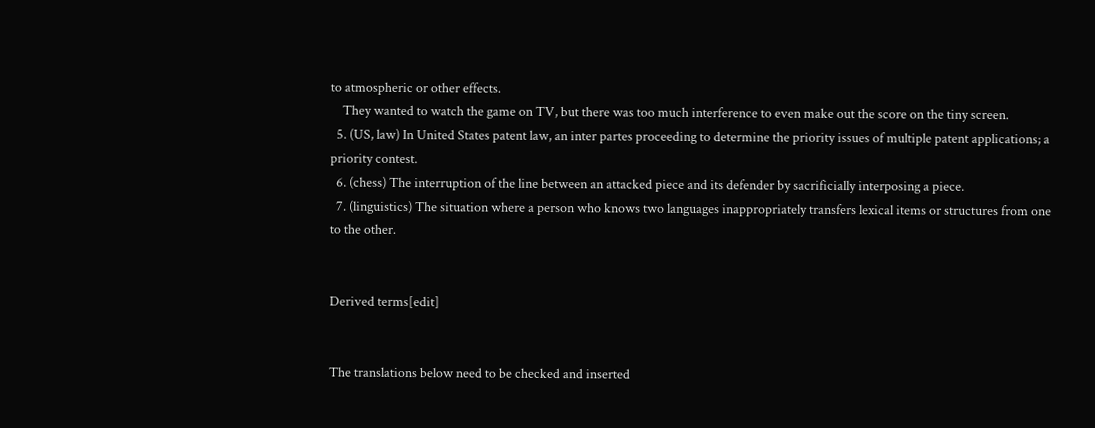to atmospheric or other effects.
    They wanted to watch the game on TV, but there was too much interference to even make out the score on the tiny screen.
  5. (US, law) In United States patent law, an inter partes proceeding to determine the priority issues of multiple patent applications; a priority contest.
  6. (chess) The interruption of the line between an attacked piece and its defender by sacrificially interposing a piece.
  7. (linguistics) The situation where a person who knows two languages inappropriately transfers lexical items or structures from one to the other.


Derived terms[edit]


The translations below need to be checked and inserted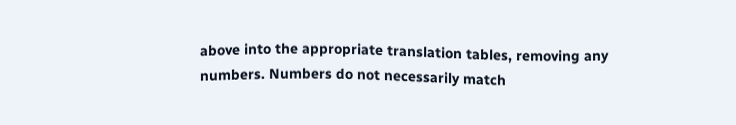above into the appropriate translation tables, removing any numbers. Numbers do not necessarily match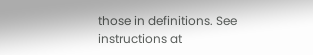those in definitions. See instructions at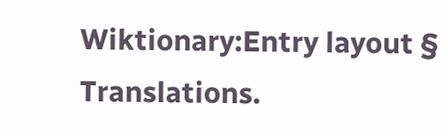Wiktionary:Entry layout § Translations.